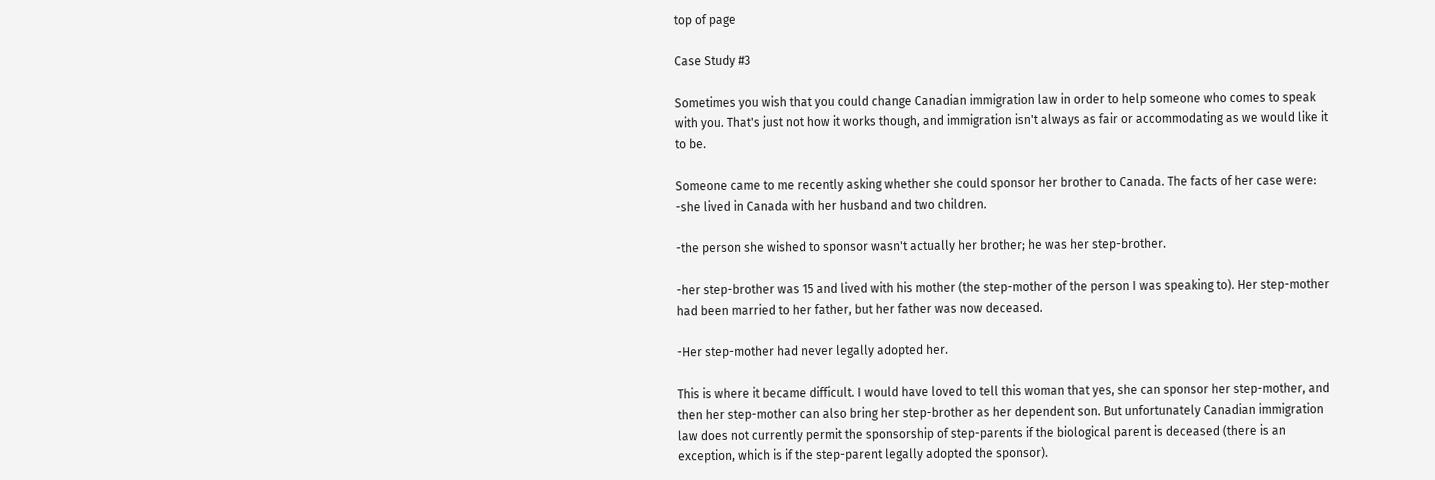top of page

Case Study #3

Sometimes you wish that you could change Canadian immigration law in order to help someone who comes to speak with you. That's just not how it works though, and immigration isn't always as fair or accommodating as we would like it to be.

Someone came to me recently asking whether she could sponsor her brother to Canada. The facts of her case were: -she lived in Canada with her husband and two children.

-the person she wished to sponsor wasn't actually her brother; he was her step-brother.

-her step-brother was 15 and lived with his mother (the step-mother of the person I was speaking to). Her step-mother had been married to her father, but her father was now deceased.

-Her step-mother had never legally adopted her.

This is where it became difficult. I would have loved to tell this woman that yes, she can sponsor her step-mother, and then her step-mother can also bring her step-brother as her dependent son. But unfortunately Canadian immigration law does not currently permit the sponsorship of step-parents if the biological parent is deceased (there is an exception, which is if the step-parent legally adopted the sponsor).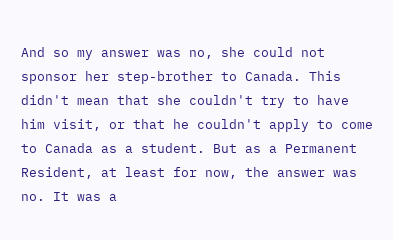And so my answer was no, she could not sponsor her step-brother to Canada. This didn't mean that she couldn't try to have him visit, or that he couldn't apply to come to Canada as a student. But as a Permanent Resident, at least for now, the answer was no. It was a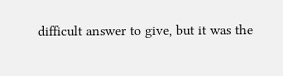difficult answer to give, but it was the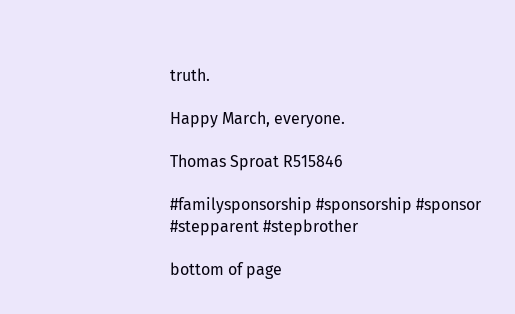truth.

Happy March, everyone.

Thomas Sproat R515846

#familysponsorship #sponsorship #sponsor #stepparent #stepbrother

bottom of page